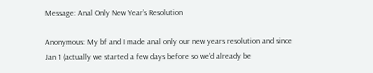Message: Anal Only New Year’s Resolution

Anonymous: My bf and I made anal only our new years resolution and since Jan 1 (actually we started a few days before so we’d already be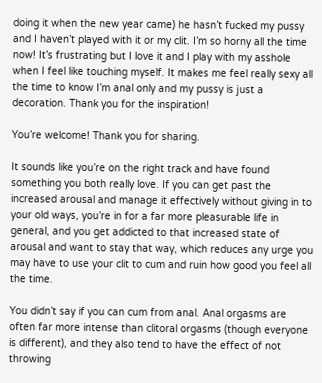doing it when the new year came) he hasn’t fucked my pussy and I haven’t played with it or my clit. I’m so horny all the time now! It’s frustrating but I love it and I play with my asshole when I feel like touching myself. It makes me feel really sexy all the time to know I’m anal only and my pussy is just a decoration. Thank you for the inspiration!

You’re welcome! Thank you for sharing.

It sounds like you’re on the right track and have found something you both really love. If you can get past the increased arousal and manage it effectively without giving in to your old ways, you’re in for a far more pleasurable life in general, and you get addicted to that increased state of arousal and want to stay that way, which reduces any urge you may have to use your clit to cum and ruin how good you feel all the time.

You didn’t say if you can cum from anal. Anal orgasms are often far more intense than clitoral orgasms (though everyone is different), and they also tend to have the effect of not throwing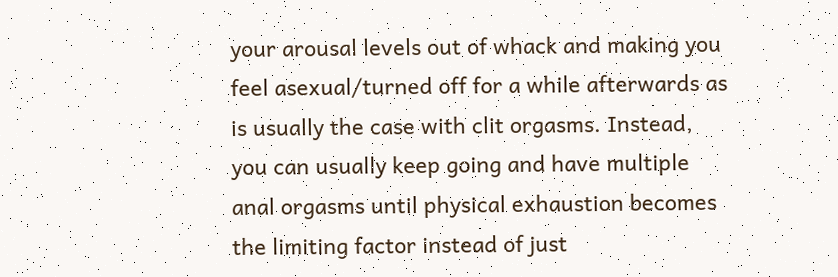your arousal levels out of whack and making you feel asexual/turned off for a while afterwards as is usually the case with clit orgasms. Instead, you can usually keep going and have multiple anal orgasms until physical exhaustion becomes the limiting factor instead of just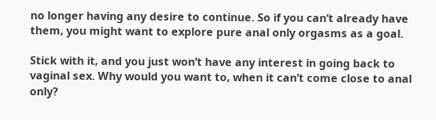no longer having any desire to continue. So if you can’t already have them, you might want to explore pure anal only orgasms as a goal.

Stick with it, and you just won’t have any interest in going back to vaginal sex. Why would you want to, when it can’t come close to anal only?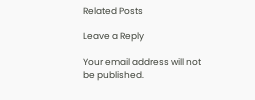Related Posts

Leave a Reply

Your email address will not be published.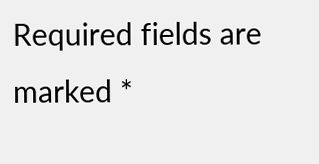Required fields are marked *